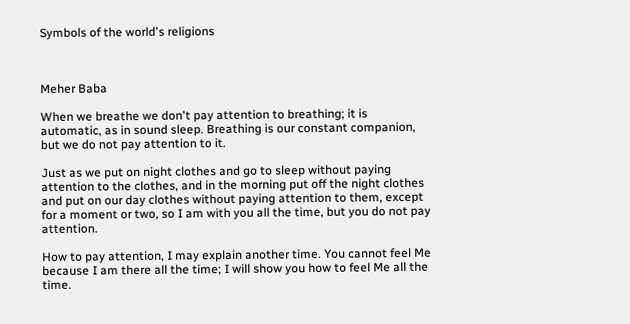Symbols of the world's religions



Meher Baba

When we breathe we don't pay attention to breathing; it is automatic, as in sound sleep. Breathing is our constant companion, but we do not pay attention to it.

Just as we put on night clothes and go to sleep without paying attention to the clothes, and in the morning put off the night clothes and put on our day clothes without paying attention to them, except for a moment or two, so I am with you all the time, but you do not pay attention.

How to pay attention, I may explain another time. You cannot feel Me because I am there all the time; I will show you how to feel Me all the time.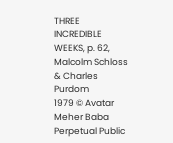THREE INCREDIBLE WEEKS, p. 62, Malcolm Schloss & Charles Purdom
1979 © Avatar Meher Baba Perpetual Public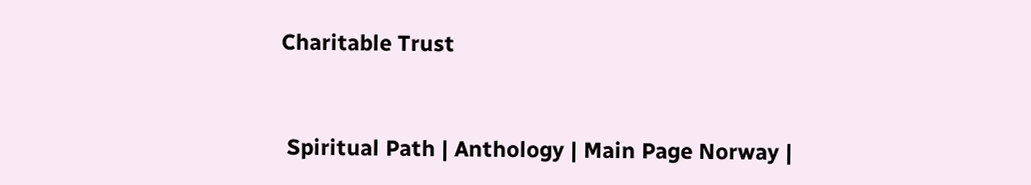Charitable Trust


 Spiritual Path | Anthology | Main Page Norway |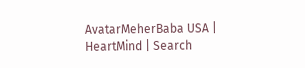AvatarMeherBaba USA | HeartMind | Search